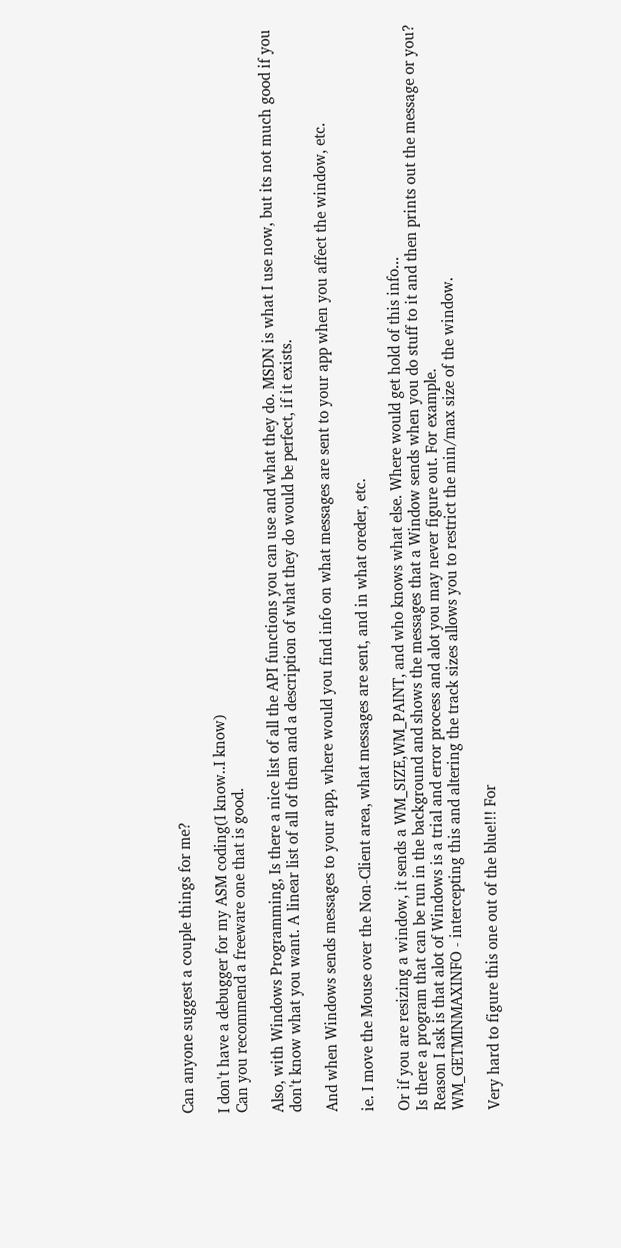Can anyone suggest a couple things for me?

I don't have a debugger for my ASM coding(I know..I know)
Can you recommend a freeware one that is good.

Also, with Windows Programming, Is there a nice list of all the API functions you can use and what they do. MSDN is what I use now, but its not much good if you don't know what you want. A linear list of all of them and a description of what they do would be perfect, if it exists.

And when Windows sends messages to your app, where would you find info on what messages are sent to your app when you affect the window, etc.

ie. I move the Mouse over the Non-Client area, what messages are sent, and in what oreder, etc.

Or if you are resizing a window, it sends a WM_SIZE,WM_PAINT, and who knows what else. Where would get hold of this info...
Is there a program that can be run in the background and shows the messages that a Window sends when you do stuff to it and then prints out the message or you?
Reason I ask is that alot of Windows is a trial and error process and alot you may never figure out. For example.
WM_GETMINMAXINFO - intercepting this and altering the track sizes allows you to restrict the min/max size of the window.

Very hard to figure this one out of the blue!!! For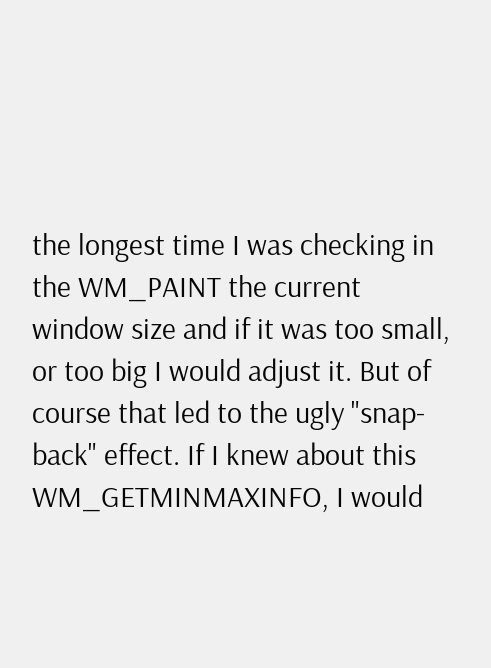the longest time I was checking in the WM_PAINT the current window size and if it was too small, or too big I would adjust it. But of course that led to the ugly "snap-back" effect. If I knew about this WM_GETMINMAXINFO, I would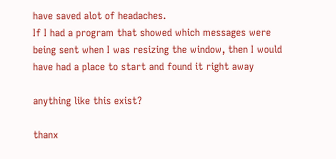have saved alot of headaches.
If I had a program that showed which messages were being sent when I was resizing the window, then I would have had a place to start and found it right away

anything like this exist?

thanx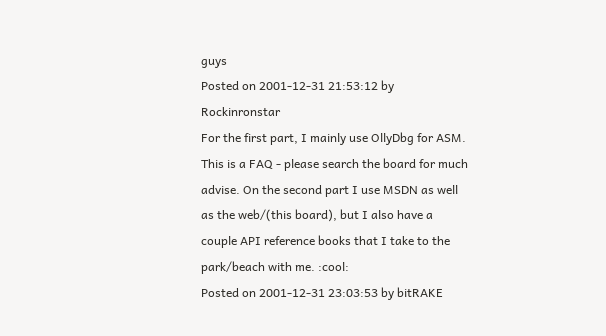guys
Posted on 2001-12-31 21:53:12 by Rockinronstar
For the first part, I mainly use OllyDbg for ASM. This is a FAQ - please search the board for much advise. On the second part I use MSDN as well as the web/(this board), but I also have a couple API reference books that I take to the park/beach with me. :cool:
Posted on 2001-12-31 23:03:53 by bitRAKE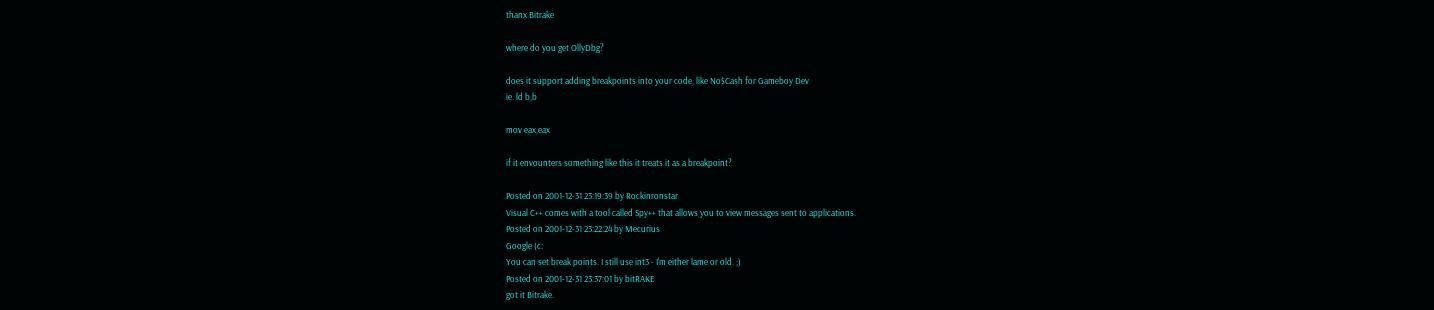thanx Bitrake

where do you get OllyDbg?

does it support adding breakpoints into your code, like No$Cash for Gameboy Dev
ie. ld b,b

mov eax,eax

if it envounters something like this it treats it as a breakpoint?

Posted on 2001-12-31 23:19:39 by Rockinronstar
Visual C++ comes with a tool called Spy++ that allows you to view messages sent to applications.
Posted on 2001-12-31 23:22:24 by Mecurius
Google (c:
You can set break points. I still use int3 - I'm either lame or old. ;)
Posted on 2001-12-31 23:37:01 by bitRAKE
got it Bitrake.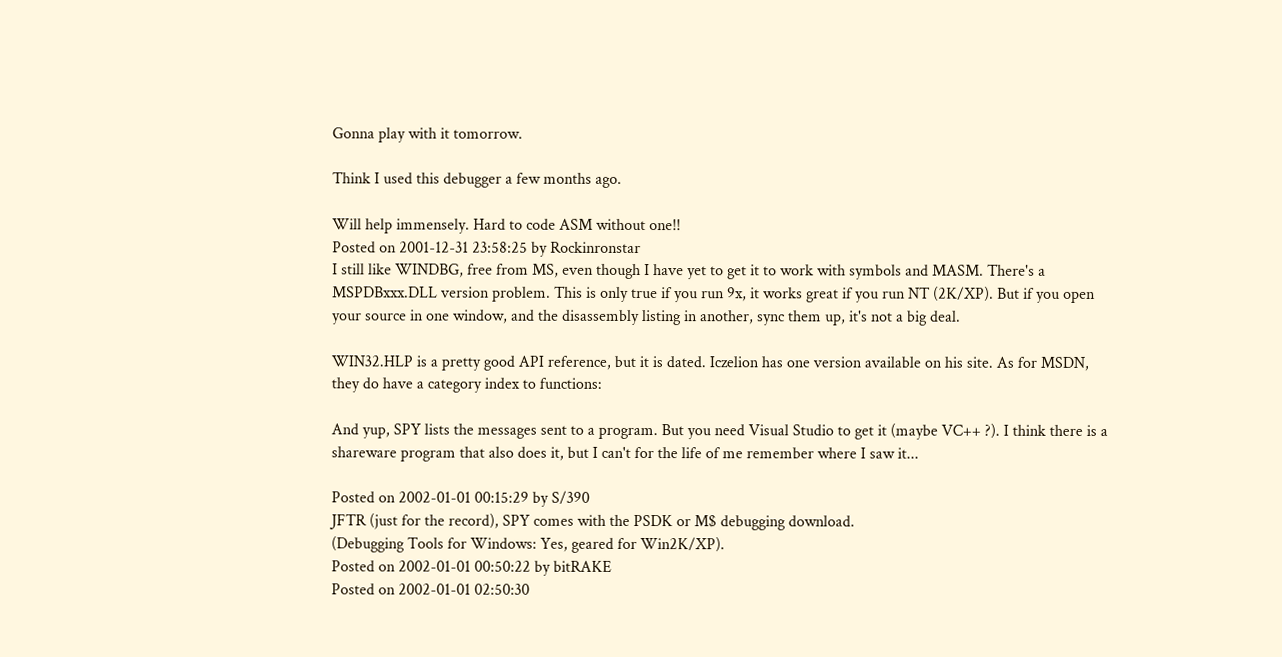Gonna play with it tomorrow.

Think I used this debugger a few months ago.

Will help immensely. Hard to code ASM without one!!
Posted on 2001-12-31 23:58:25 by Rockinronstar
I still like WINDBG, free from MS, even though I have yet to get it to work with symbols and MASM. There's a MSPDBxxx.DLL version problem. This is only true if you run 9x, it works great if you run NT (2K/XP). But if you open your source in one window, and the disassembly listing in another, sync them up, it's not a big deal.

WIN32.HLP is a pretty good API reference, but it is dated. Iczelion has one version available on his site. As for MSDN, they do have a category index to functions:

And yup, SPY lists the messages sent to a program. But you need Visual Studio to get it (maybe VC++ ?). I think there is a shareware program that also does it, but I can't for the life of me remember where I saw it...

Posted on 2002-01-01 00:15:29 by S/390
JFTR (just for the record), SPY comes with the PSDK or M$ debugging download.
(Debugging Tools for Windows: Yes, geared for Win2K/XP).
Posted on 2002-01-01 00:50:22 by bitRAKE
Posted on 2002-01-01 02:50:30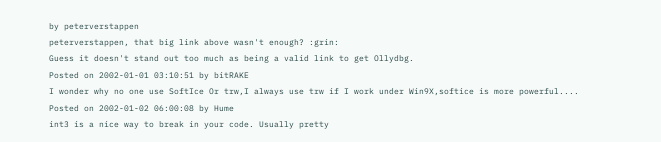by peterverstappen
peterverstappen, that big link above wasn't enough? :grin:
Guess it doesn't stand out too much as being a valid link to get Ollydbg.
Posted on 2002-01-01 03:10:51 by bitRAKE
I wonder why no one use SoftIce Or trw,I always use trw if I work under Win9X,softice is more powerful....
Posted on 2002-01-02 06:00:08 by Hume
int3 is a nice way to break in your code. Usually pretty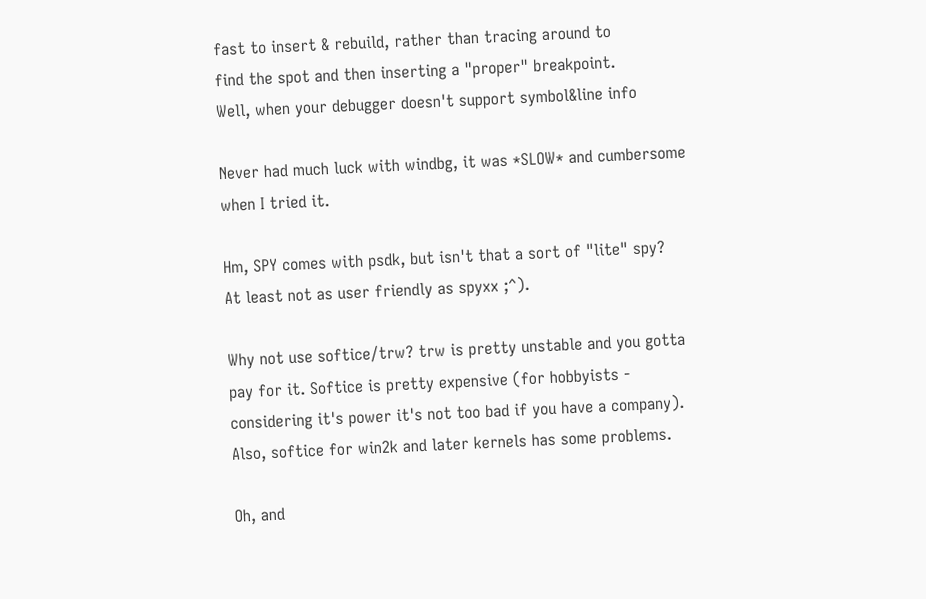fast to insert & rebuild, rather than tracing around to
find the spot and then inserting a "proper" breakpoint.
Well, when your debugger doesn't support symbol&line info

Never had much luck with windbg, it was *SLOW* and cumbersome
when I tried it.

Hm, SPY comes with psdk, but isn't that a sort of "lite" spy?
At least not as user friendly as spyxx ;^).

Why not use softice/trw? trw is pretty unstable and you gotta
pay for it. Softice is pretty expensive (for hobbyists -
considering it's power it's not too bad if you have a company).
Also, softice for win2k and later kernels has some problems.

Oh, and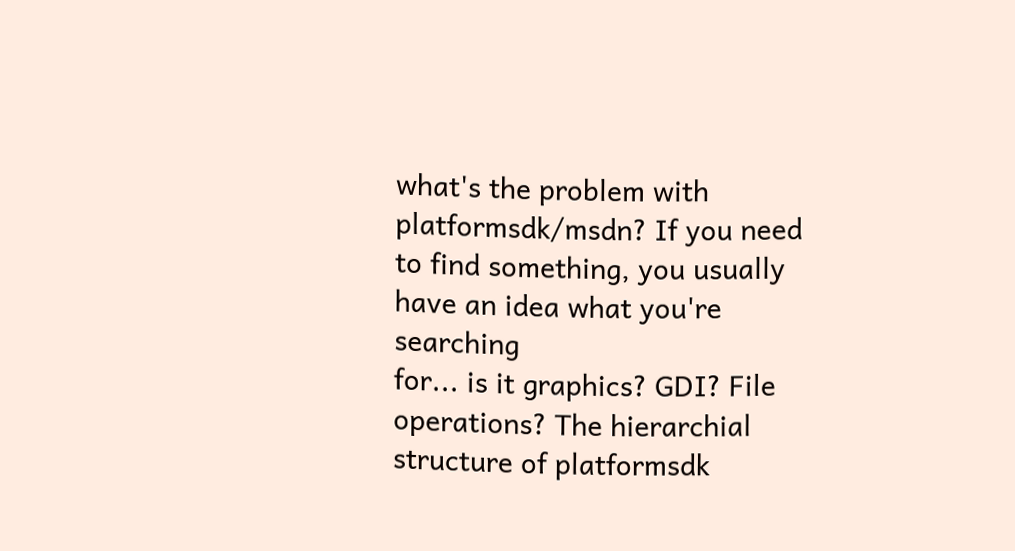what's the problem with platformsdk/msdn? If you need
to find something, you usually have an idea what you're searching
for... is it graphics? GDI? File operations? The hierarchial
structure of platformsdk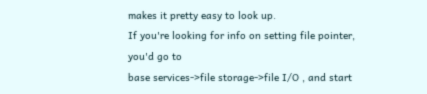makes it pretty easy to look up.
If you're looking for info on setting file pointer, you'd go to
base services->file storage->file I/O , and start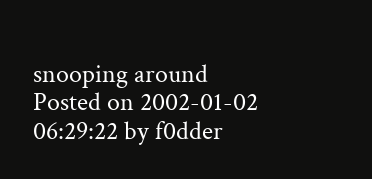snooping around
Posted on 2002-01-02 06:29:22 by f0dder